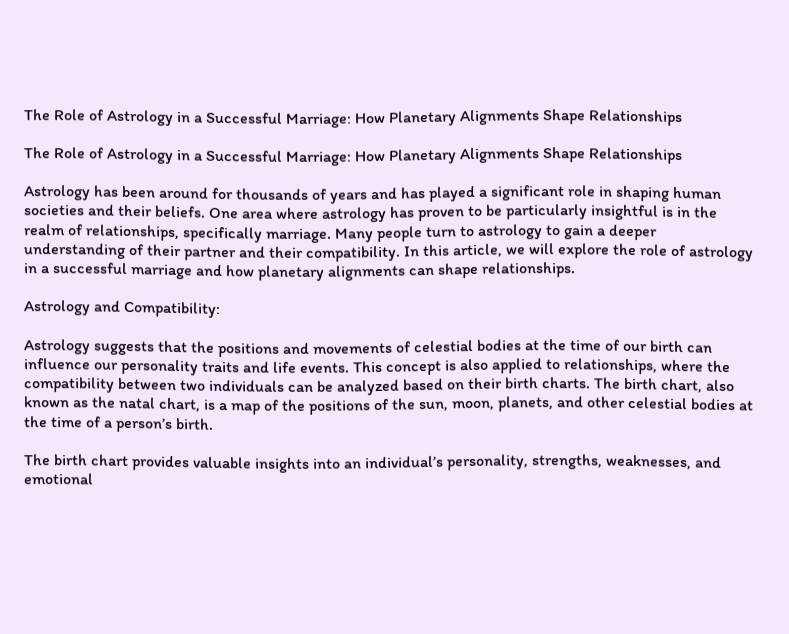The Role of Astrology in a Successful Marriage: How Planetary Alignments Shape Relationships

The Role of Astrology in a Successful Marriage: How Planetary Alignments Shape Relationships

Astrology has been around for thousands of years and has played a significant role in shaping human societies and their beliefs. One area where astrology has proven to be particularly insightful is in the realm of relationships, specifically marriage. Many people turn to astrology to gain a deeper understanding of their partner and their compatibility. In this article, we will explore the role of astrology in a successful marriage and how planetary alignments can shape relationships.

Astrology and Compatibility:

Astrology suggests that the positions and movements of celestial bodies at the time of our birth can influence our personality traits and life events. This concept is also applied to relationships, where the compatibility between two individuals can be analyzed based on their birth charts. The birth chart, also known as the natal chart, is a map of the positions of the sun, moon, planets, and other celestial bodies at the time of a person’s birth.

The birth chart provides valuable insights into an individual’s personality, strengths, weaknesses, and emotional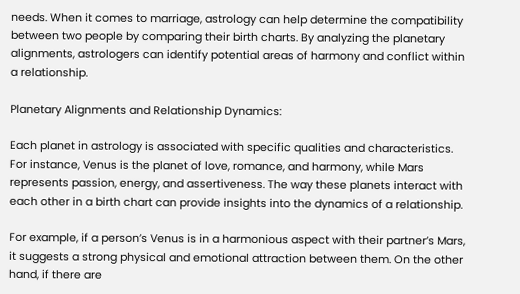needs. When it comes to marriage, astrology can help determine the compatibility between two people by comparing their birth charts. By analyzing the planetary alignments, astrologers can identify potential areas of harmony and conflict within a relationship.

Planetary Alignments and Relationship Dynamics:

Each planet in astrology is associated with specific qualities and characteristics. For instance, Venus is the planet of love, romance, and harmony, while Mars represents passion, energy, and assertiveness. The way these planets interact with each other in a birth chart can provide insights into the dynamics of a relationship.

For example, if a person’s Venus is in a harmonious aspect with their partner’s Mars, it suggests a strong physical and emotional attraction between them. On the other hand, if there are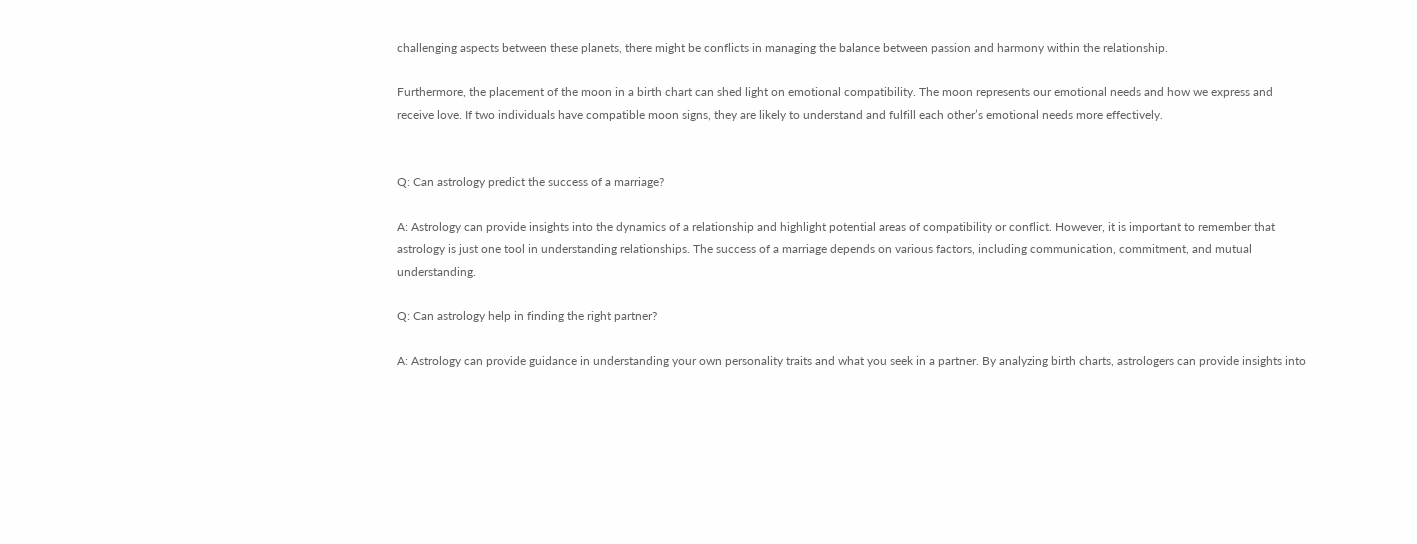challenging aspects between these planets, there might be conflicts in managing the balance between passion and harmony within the relationship.

Furthermore, the placement of the moon in a birth chart can shed light on emotional compatibility. The moon represents our emotional needs and how we express and receive love. If two individuals have compatible moon signs, they are likely to understand and fulfill each other’s emotional needs more effectively.


Q: Can astrology predict the success of a marriage?

A: Astrology can provide insights into the dynamics of a relationship and highlight potential areas of compatibility or conflict. However, it is important to remember that astrology is just one tool in understanding relationships. The success of a marriage depends on various factors, including communication, commitment, and mutual understanding.

Q: Can astrology help in finding the right partner?

A: Astrology can provide guidance in understanding your own personality traits and what you seek in a partner. By analyzing birth charts, astrologers can provide insights into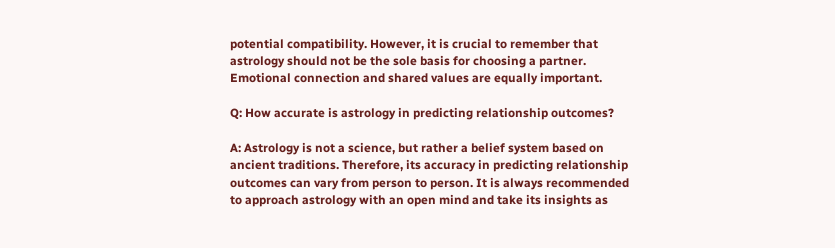potential compatibility. However, it is crucial to remember that astrology should not be the sole basis for choosing a partner. Emotional connection and shared values are equally important.

Q: How accurate is astrology in predicting relationship outcomes?

A: Astrology is not a science, but rather a belief system based on ancient traditions. Therefore, its accuracy in predicting relationship outcomes can vary from person to person. It is always recommended to approach astrology with an open mind and take its insights as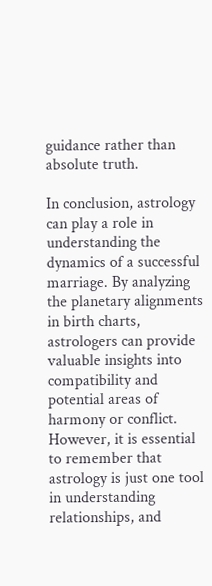guidance rather than absolute truth.

In conclusion, astrology can play a role in understanding the dynamics of a successful marriage. By analyzing the planetary alignments in birth charts, astrologers can provide valuable insights into compatibility and potential areas of harmony or conflict. However, it is essential to remember that astrology is just one tool in understanding relationships, and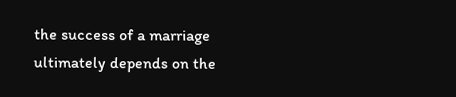the success of a marriage ultimately depends on the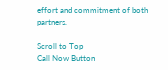effort and commitment of both partners.

Scroll to Top
Call Now Button